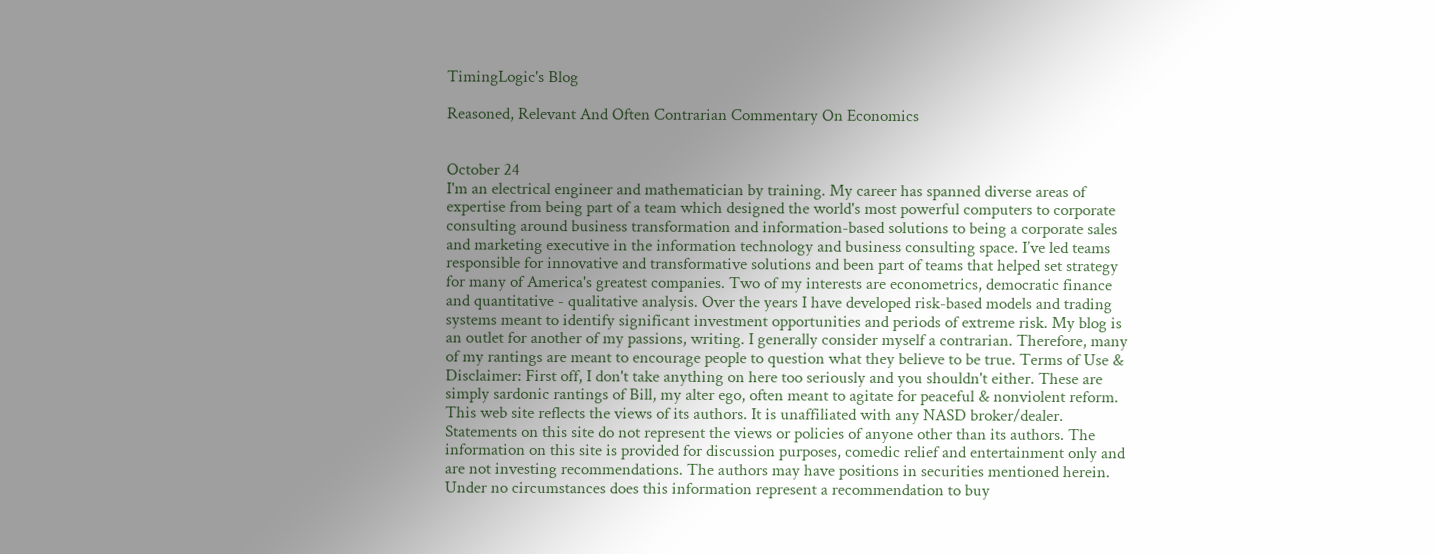TimingLogic's Blog

Reasoned, Relevant And Often Contrarian Commentary On Economics


October 24
I'm an electrical engineer and mathematician by training. My career has spanned diverse areas of expertise from being part of a team which designed the world's most powerful computers to corporate consulting around business transformation and information-based solutions to being a corporate sales and marketing executive in the information technology and business consulting space. I’ve led teams responsible for innovative and transformative solutions and been part of teams that helped set strategy for many of America's greatest companies. Two of my interests are econometrics, democratic finance and quantitative - qualitative analysis. Over the years I have developed risk-based models and trading systems meant to identify significant investment opportunities and periods of extreme risk. My blog is an outlet for another of my passions, writing. I generally consider myself a contrarian. Therefore, many of my rantings are meant to encourage people to question what they believe to be true. Terms of Use & Disclaimer: First off, I don't take anything on here too seriously and you shouldn't either. These are simply sardonic rantings of Bill, my alter ego, often meant to agitate for peaceful & nonviolent reform. This web site reflects the views of its authors. It is unaffiliated with any NASD broker/dealer. Statements on this site do not represent the views or policies of anyone other than its authors. The information on this site is provided for discussion purposes, comedic relief and entertainment only and are not investing recommendations. The authors may have positions in securities mentioned herein. Under no circumstances does this information represent a recommendation to buy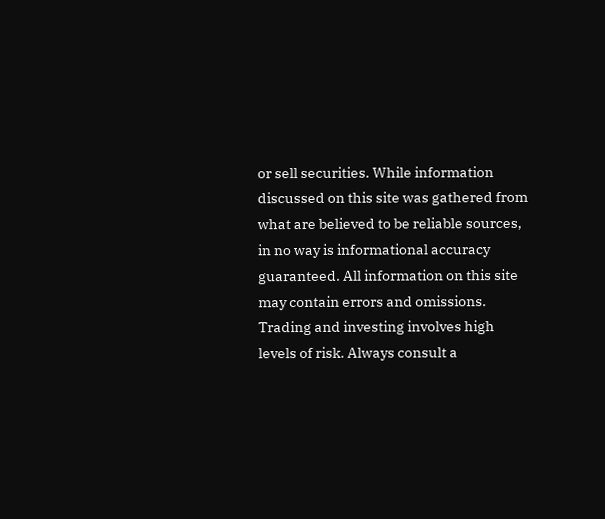or sell securities. While information discussed on this site was gathered from what are believed to be reliable sources, in no way is informational accuracy guaranteed. All information on this site may contain errors and omissions. Trading and investing involves high levels of risk. Always consult a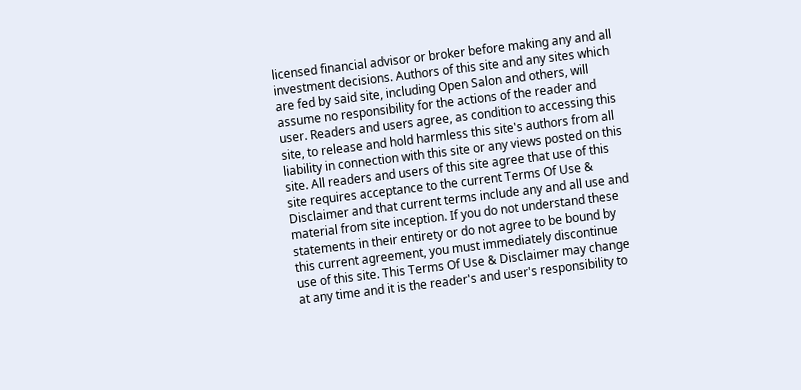licensed financial advisor or broker before making any and all investment decisions. Authors of this site and any sites which are fed by said site, including Open Salon and others, will assume no responsibility for the actions of the reader and user. Readers and users agree, as condition to accessing this site, to release and hold harmless this site's authors from all liability in connection with this site or any views posted on this site. All readers and users of this site agree that use of this site requires acceptance to the current Terms Of Use & Disclaimer and that current terms include any and all use and material from site inception. If you do not understand these statements in their entirety or do not agree to be bound by this current agreement, you must immediately discontinue use of this site. This Terms Of Use & Disclaimer may change at any time and it is the reader's and user's responsibility to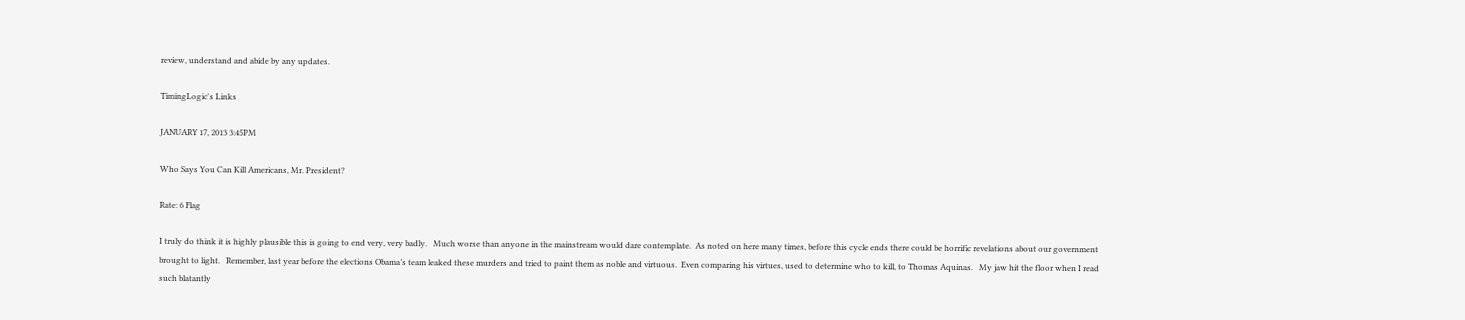review, understand and abide by any updates.

TimingLogic's Links

JANUARY 17, 2013 3:45PM

Who Says You Can Kill Americans, Mr. President?

Rate: 6 Flag

I truly do think it is highly plausible this is going to end very, very badly.   Much worse than anyone in the mainstream would dare contemplate.  As noted on here many times, before this cycle ends there could be horrific revelations about our government brought to light.   Remember, last year before the elections Obama’s team leaked these murders and tried to paint them as noble and virtuous.  Even comparing his virtues, used to determine who to kill, to Thomas Aquinas.   My jaw hit the floor when I read such blatantly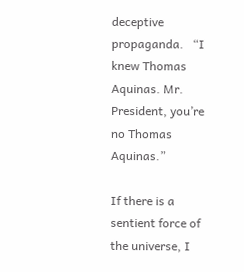deceptive propaganda.   “I knew Thomas Aquinas. Mr. President, you’re no Thomas Aquinas.”

If there is a sentient force of the universe, I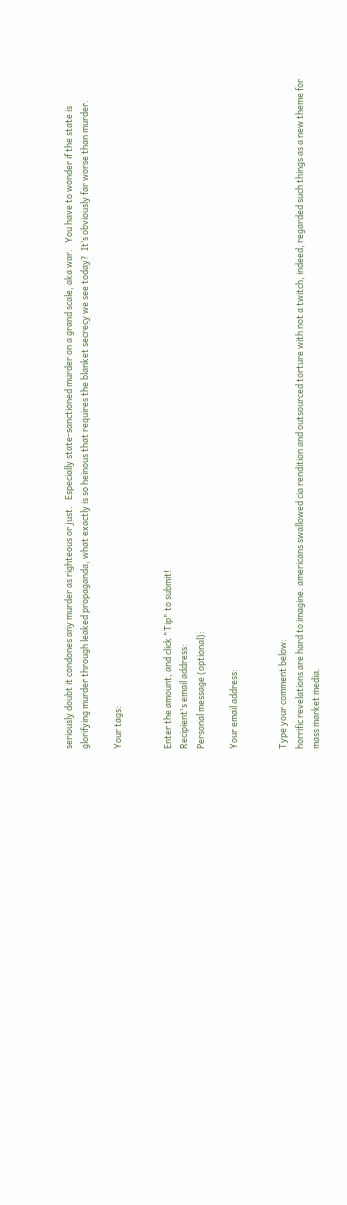seriously doubt it condones any murder as righteous or just.   Especially state-sanctioned murder on a grand scale, aka war.   You have to wonder if the state is glorifying murder through leaked propaganda, what exactly is so heinous that requires the blanket secrecy we see today?  It’s obviously far worse than murder.

Your tags:


Enter the amount, and click "Tip" to submit!
Recipient's email address:
Personal message (optional):

Your email address:


Type your comment below:
horrific revelations are hard to imagine. americans swallowed cia rendition and outsourced torture with not a twitch, indeed, regarded such things as a new theme for mass market media.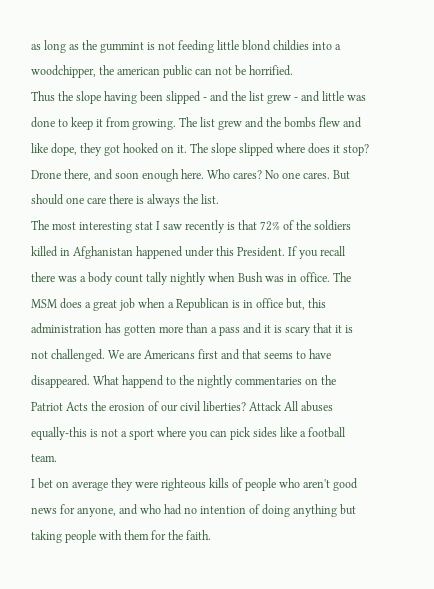as long as the gummint is not feeding little blond childies into a woodchipper, the american public can not be horrified.
Thus the slope having been slipped - and the list grew - and little was done to keep it from growing. The list grew and the bombs flew and like dope, they got hooked on it. The slope slipped where does it stop? Drone there, and soon enough here. Who cares? No one cares. But should one care there is always the list.
The most interesting stat I saw recently is that 72% of the soldiers killed in Afghanistan happened under this President. If you recall there was a body count tally nightly when Bush was in office. The MSM does a great job when a Republican is in office but, this administration has gotten more than a pass and it is scary that it is not challenged. We are Americans first and that seems to have disappeared. What happend to the nightly commentaries on the Patriot Acts the erosion of our civil liberties? Attack All abuses equally-this is not a sport where you can pick sides like a football team.
I bet on average they were righteous kills of people who aren't good news for anyone, and who had no intention of doing anything but taking people with them for the faith.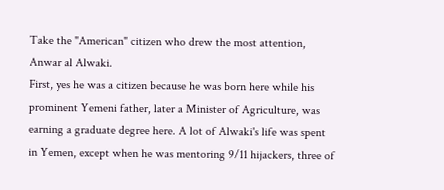Take the "American" citizen who drew the most attention, Anwar al Alwaki.
First, yes he was a citizen because he was born here while his prominent Yemeni father, later a Minister of Agriculture, was earning a graduate degree here. A lot of Alwaki's life was spent in Yemen, except when he was mentoring 9/11 hijackers, three of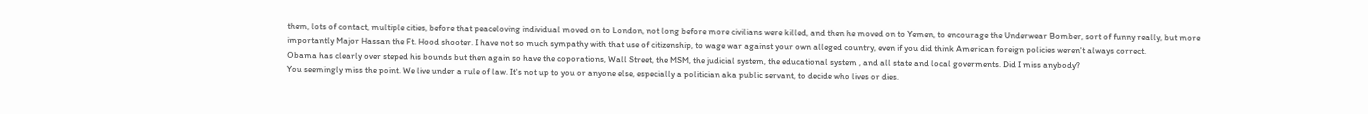them, lots of contact, multiple cities, before that peaceloving individual moved on to London, not long before more civilians were killed, and then he moved on to Yemen, to encourage the Underwear Bomber, sort of funny really, but more importantly Major Hassan the Ft. Hood shooter. I have not so much sympathy with that use of citizenship, to wage war against your own alleged country, even if you did think American foreign policies weren't always correct.
Obama has clearly over steped his bounds but then again so have the coporations, Wall Street, the MSM, the judicial system, the educational system , and all state and local goverments. Did I miss anybody?
You seemingly miss the point. We live under a rule of law. It's not up to you or anyone else, especially a politician aka public servant, to decide who lives or dies.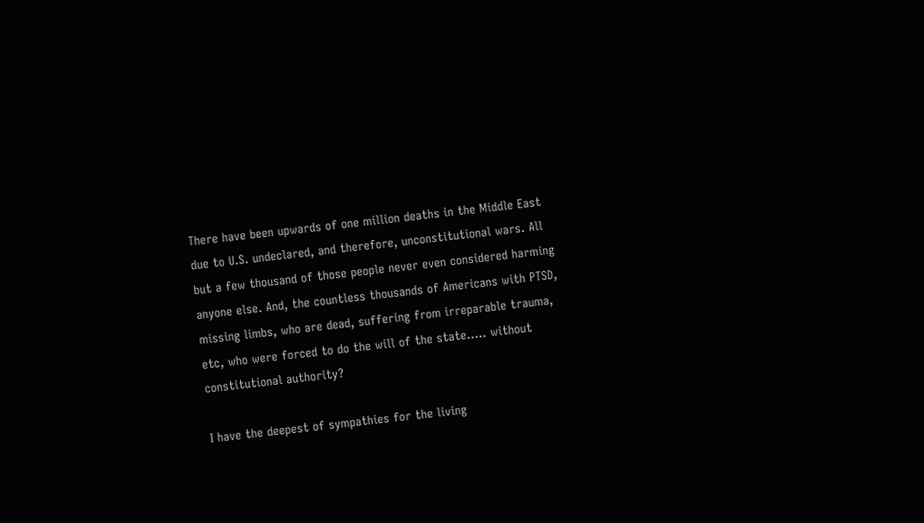There have been upwards of one million deaths in the Middle East due to U.S. undeclared, and therefore, unconstitutional wars. All but a few thousand of those people never even considered harming anyone else. And, the countless thousands of Americans with PTSD, missing limbs, who are dead, suffering from irreparable trauma, etc, who were forced to do the will of the state..... without constitutional authority?

I have the deepest of sympathies for the living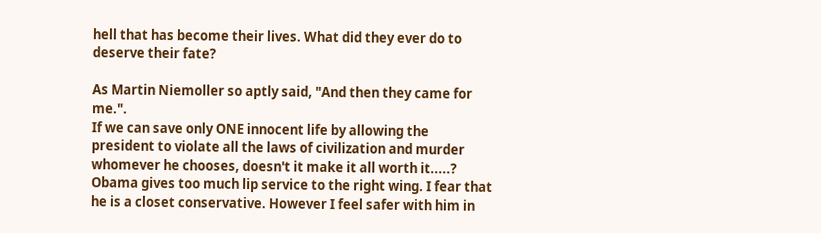hell that has become their lives. What did they ever do to deserve their fate?

As Martin Niemoller so aptly said, "And then they came for me.".
If we can save only ONE innocent life by allowing the president to violate all the laws of civilization and murder whomever he chooses, doesn't it make it all worth it.....?
Obama gives too much lip service to the right wing. I fear that he is a closet conservative. However I feel safer with him in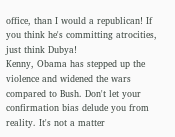office, than I would a republican! If you think he's committing atrocities, just think Dubya!
Kenny, Obama has stepped up the violence and widened the wars compared to Bush. Don't let your confirmation bias delude you from reality. It's not a matter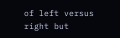of left versus right but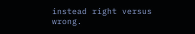instead right versus wrong.